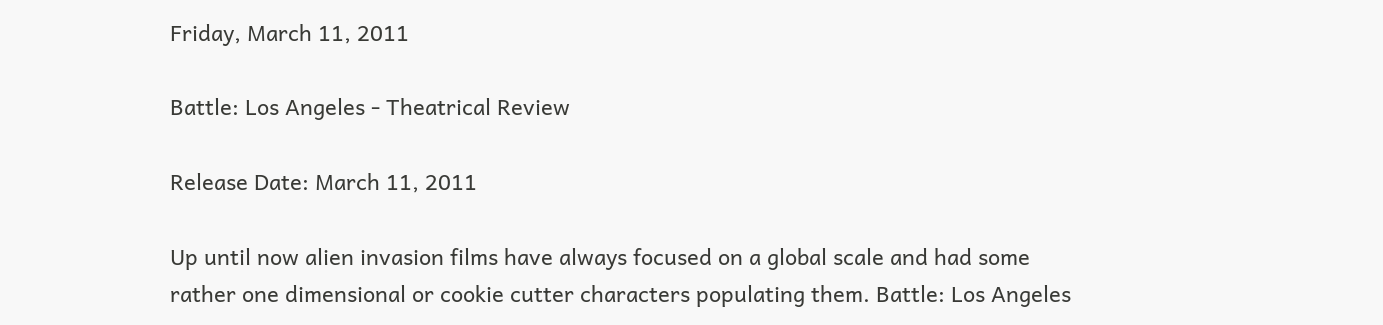Friday, March 11, 2011

Battle: Los Angeles - Theatrical Review

Release Date: March 11, 2011

Up until now alien invasion films have always focused on a global scale and had some rather one dimensional or cookie cutter characters populating them. Battle: Los Angeles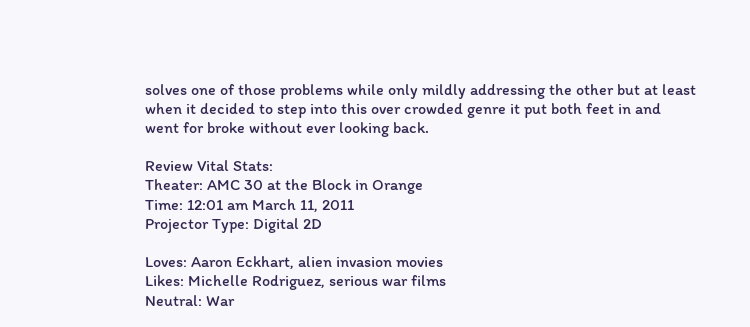solves one of those problems while only mildly addressing the other but at least when it decided to step into this over crowded genre it put both feet in and went for broke without ever looking back.

Review Vital Stats:
Theater: AMC 30 at the Block in Orange
Time: 12:01 am March 11, 2011
Projector Type: Digital 2D

Loves: Aaron Eckhart, alien invasion movies
Likes: Michelle Rodriguez, serious war films
Neutral: War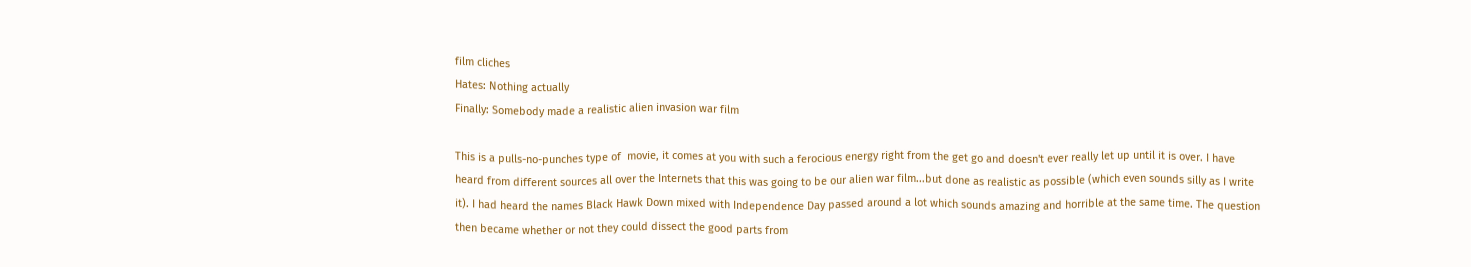film cliches
Hates: Nothing actually
Finally: Somebody made a realistic alien invasion war film

This is a pulls-no-punches type of  movie, it comes at you with such a ferocious energy right from the get go and doesn't ever really let up until it is over. I have heard from different sources all over the Internets that this was going to be our alien war film...but done as realistic as possible (which even sounds silly as I write it). I had heard the names Black Hawk Down mixed with Independence Day passed around a lot which sounds amazing and horrible at the same time. The question then became whether or not they could dissect the good parts from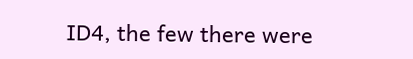ID4, the few there were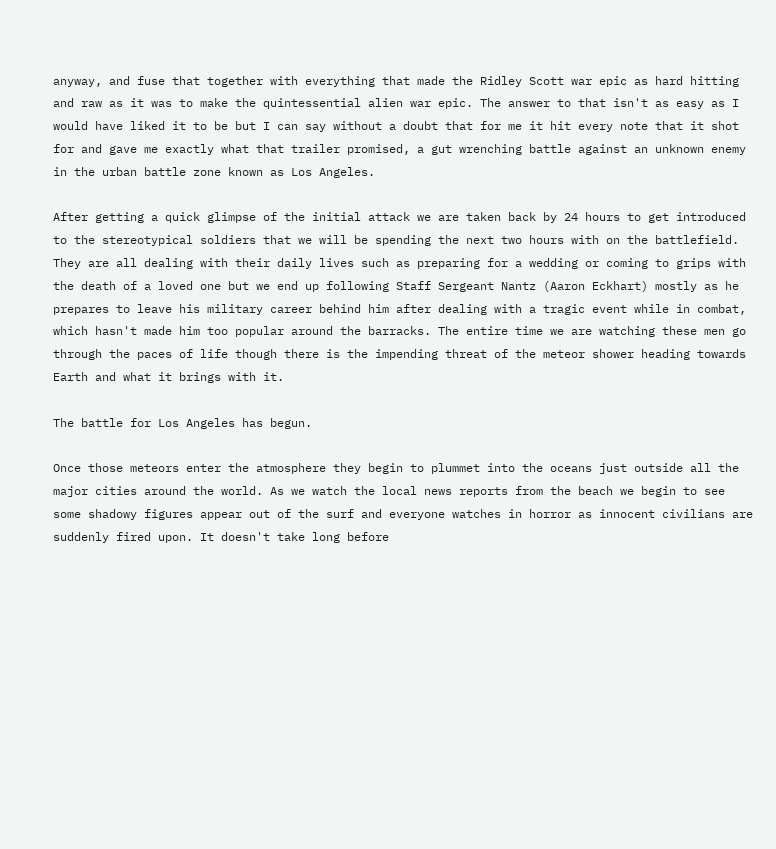anyway, and fuse that together with everything that made the Ridley Scott war epic as hard hitting and raw as it was to make the quintessential alien war epic. The answer to that isn't as easy as I would have liked it to be but I can say without a doubt that for me it hit every note that it shot for and gave me exactly what that trailer promised, a gut wrenching battle against an unknown enemy in the urban battle zone known as Los Angeles.

After getting a quick glimpse of the initial attack we are taken back by 24 hours to get introduced to the stereotypical soldiers that we will be spending the next two hours with on the battlefield. They are all dealing with their daily lives such as preparing for a wedding or coming to grips with the death of a loved one but we end up following Staff Sergeant Nantz (Aaron Eckhart) mostly as he prepares to leave his military career behind him after dealing with a tragic event while in combat, which hasn't made him too popular around the barracks. The entire time we are watching these men go through the paces of life though there is the impending threat of the meteor shower heading towards Earth and what it brings with it.

The battle for Los Angeles has begun.

Once those meteors enter the atmosphere they begin to plummet into the oceans just outside all the major cities around the world. As we watch the local news reports from the beach we begin to see some shadowy figures appear out of the surf and everyone watches in horror as innocent civilians are suddenly fired upon. It doesn't take long before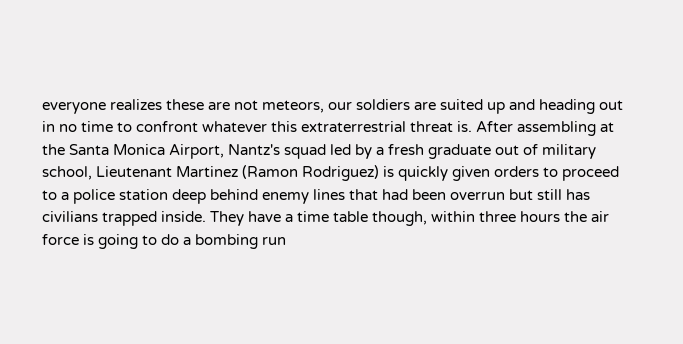everyone realizes these are not meteors, our soldiers are suited up and heading out in no time to confront whatever this extraterrestrial threat is. After assembling at the Santa Monica Airport, Nantz's squad led by a fresh graduate out of military school, Lieutenant Martinez (Ramon Rodriguez) is quickly given orders to proceed to a police station deep behind enemy lines that had been overrun but still has civilians trapped inside. They have a time table though, within three hours the air force is going to do a bombing run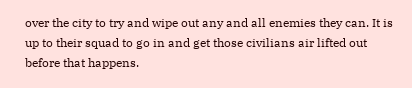over the city to try and wipe out any and all enemies they can. It is up to their squad to go in and get those civilians air lifted out before that happens.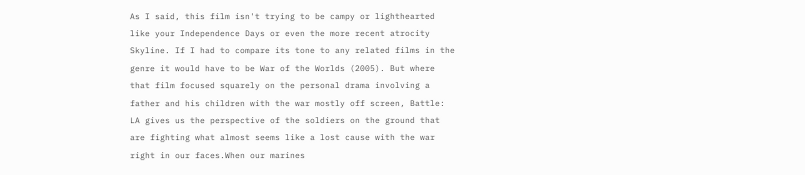As I said, this film isn't trying to be campy or lighthearted like your Independence Days or even the more recent atrocity Skyline. If I had to compare its tone to any related films in the genre it would have to be War of the Worlds (2005). But where that film focused squarely on the personal drama involving a father and his children with the war mostly off screen, Battle: LA gives us the perspective of the soldiers on the ground that are fighting what almost seems like a lost cause with the war right in our faces.When our marines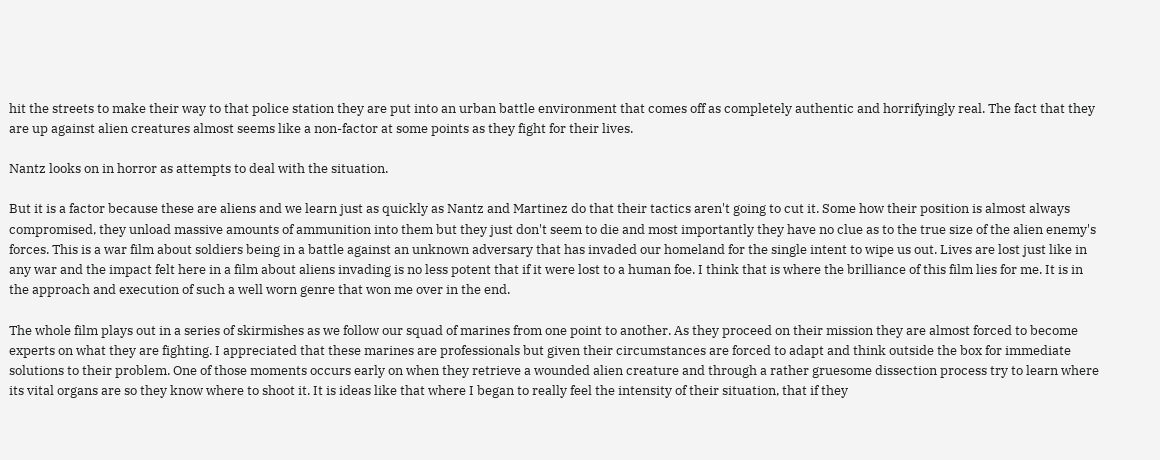hit the streets to make their way to that police station they are put into an urban battle environment that comes off as completely authentic and horrifyingly real. The fact that they are up against alien creatures almost seems like a non-factor at some points as they fight for their lives.

Nantz looks on in horror as attempts to deal with the situation.

But it is a factor because these are aliens and we learn just as quickly as Nantz and Martinez do that their tactics aren't going to cut it. Some how their position is almost always compromised, they unload massive amounts of ammunition into them but they just don't seem to die and most importantly they have no clue as to the true size of the alien enemy's forces. This is a war film about soldiers being in a battle against an unknown adversary that has invaded our homeland for the single intent to wipe us out. Lives are lost just like in any war and the impact felt here in a film about aliens invading is no less potent that if it were lost to a human foe. I think that is where the brilliance of this film lies for me. It is in the approach and execution of such a well worn genre that won me over in the end.

The whole film plays out in a series of skirmishes as we follow our squad of marines from one point to another. As they proceed on their mission they are almost forced to become experts on what they are fighting. I appreciated that these marines are professionals but given their circumstances are forced to adapt and think outside the box for immediate solutions to their problem. One of those moments occurs early on when they retrieve a wounded alien creature and through a rather gruesome dissection process try to learn where its vital organs are so they know where to shoot it. It is ideas like that where I began to really feel the intensity of their situation, that if they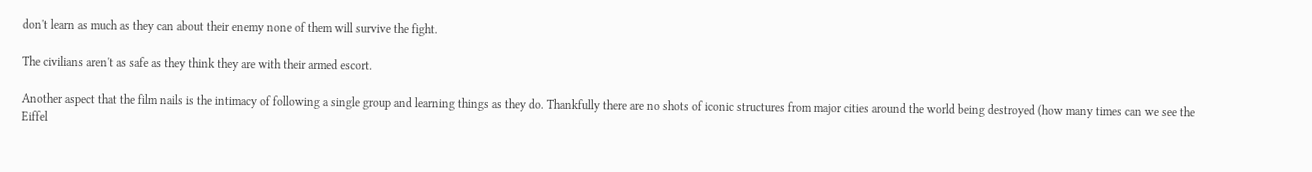don't learn as much as they can about their enemy none of them will survive the fight.

The civilians aren't as safe as they think they are with their armed escort.

Another aspect that the film nails is the intimacy of following a single group and learning things as they do. Thankfully there are no shots of iconic structures from major cities around the world being destroyed (how many times can we see the Eiffel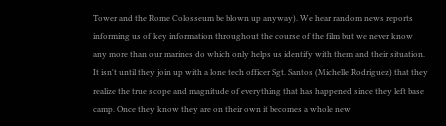Tower and the Rome Colosseum be blown up anyway). We hear random news reports informing us of key information throughout the course of the film but we never know any more than our marines do which only helps us identify with them and their situation. It isn't until they join up with a lone tech officer Sgt. Santos (Michelle Rodriguez) that they realize the true scope and magnitude of everything that has happened since they left base camp. Once they know they are on their own it becomes a whole new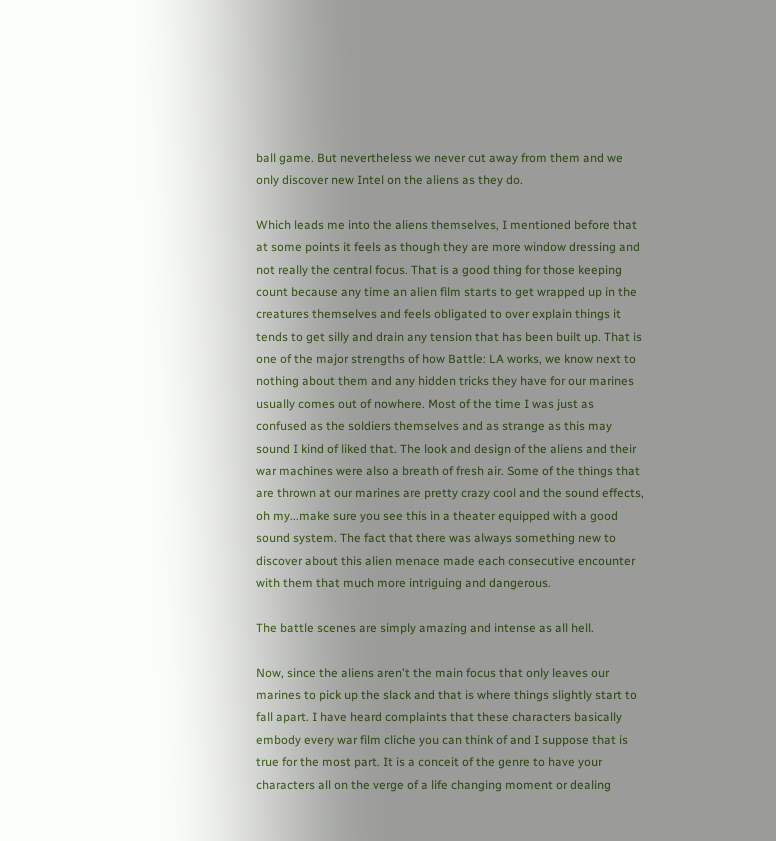ball game. But nevertheless we never cut away from them and we only discover new Intel on the aliens as they do.

Which leads me into the aliens themselves, I mentioned before that at some points it feels as though they are more window dressing and not really the central focus. That is a good thing for those keeping count because any time an alien film starts to get wrapped up in the creatures themselves and feels obligated to over explain things it tends to get silly and drain any tension that has been built up. That is one of the major strengths of how Battle: LA works, we know next to nothing about them and any hidden tricks they have for our marines usually comes out of nowhere. Most of the time I was just as confused as the soldiers themselves and as strange as this may sound I kind of liked that. The look and design of the aliens and their war machines were also a breath of fresh air. Some of the things that are thrown at our marines are pretty crazy cool and the sound effects, oh my...make sure you see this in a theater equipped with a good sound system. The fact that there was always something new to discover about this alien menace made each consecutive encounter with them that much more intriguing and dangerous.

The battle scenes are simply amazing and intense as all hell.

Now, since the aliens aren't the main focus that only leaves our marines to pick up the slack and that is where things slightly start to fall apart. I have heard complaints that these characters basically embody every war film cliche you can think of and I suppose that is true for the most part. It is a conceit of the genre to have your characters all on the verge of a life changing moment or dealing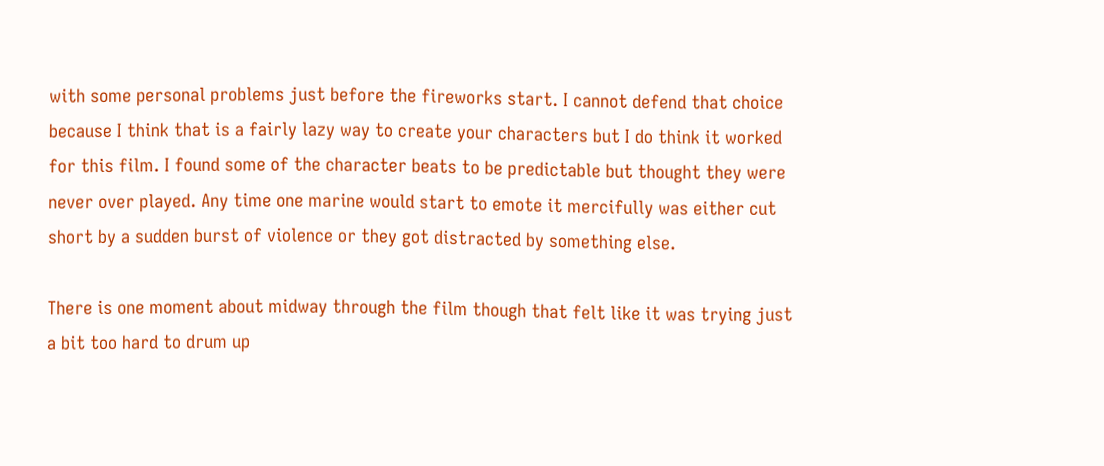with some personal problems just before the fireworks start. I cannot defend that choice because I think that is a fairly lazy way to create your characters but I do think it worked for this film. I found some of the character beats to be predictable but thought they were never over played. Any time one marine would start to emote it mercifully was either cut short by a sudden burst of violence or they got distracted by something else.

There is one moment about midway through the film though that felt like it was trying just a bit too hard to drum up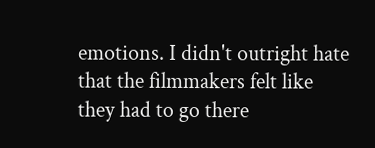emotions. I didn't outright hate that the filmmakers felt like they had to go there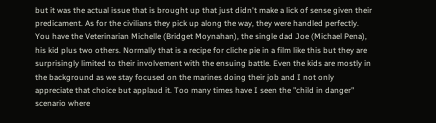but it was the actual issue that is brought up that just didn't make a lick of sense given their predicament. As for the civilians they pick up along the way, they were handled perfectly. You have the Veterinarian Michelle (Bridget Moynahan), the single dad Joe (Michael Pena), his kid plus two others. Normally that is a recipe for cliche pie in a film like this but they are surprisingly limited to their involvement with the ensuing battle. Even the kids are mostly in the background as we stay focused on the marines doing their job and I not only appreciate that choice but applaud it. Too many times have I seen the "child in danger" scenario where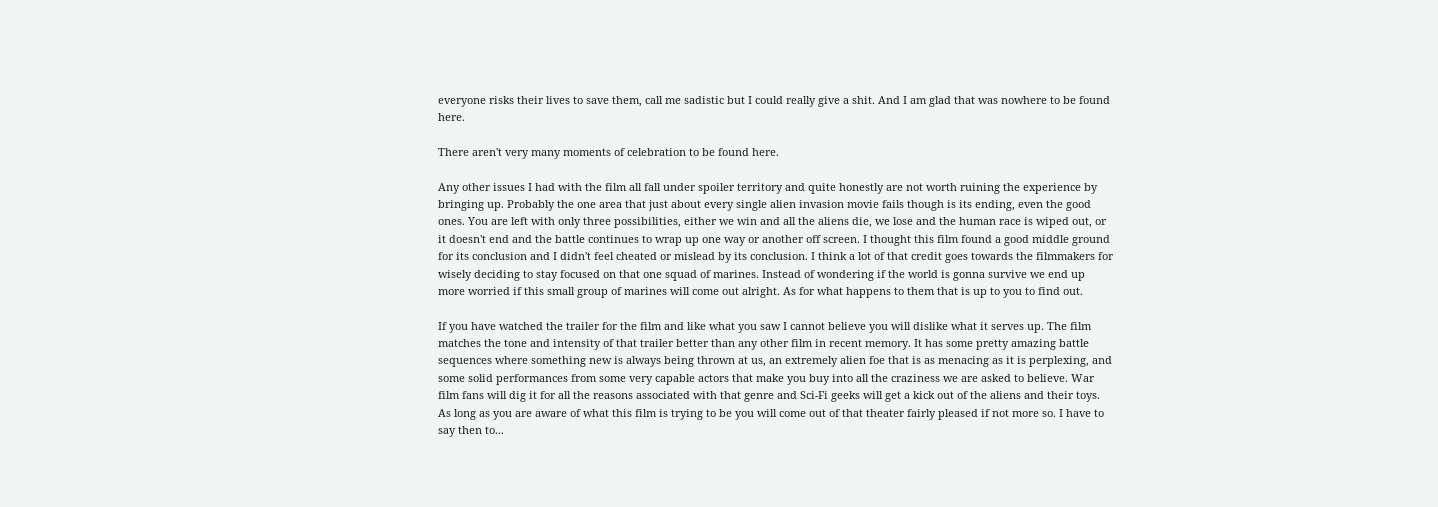everyone risks their lives to save them, call me sadistic but I could really give a shit. And I am glad that was nowhere to be found here.

There aren't very many moments of celebration to be found here.

Any other issues I had with the film all fall under spoiler territory and quite honestly are not worth ruining the experience by bringing up. Probably the one area that just about every single alien invasion movie fails though is its ending, even the good ones. You are left with only three possibilities, either we win and all the aliens die, we lose and the human race is wiped out, or it doesn't end and the battle continues to wrap up one way or another off screen. I thought this film found a good middle ground for its conclusion and I didn't feel cheated or mislead by its conclusion. I think a lot of that credit goes towards the filmmakers for wisely deciding to stay focused on that one squad of marines. Instead of wondering if the world is gonna survive we end up more worried if this small group of marines will come out alright. As for what happens to them that is up to you to find out.

If you have watched the trailer for the film and like what you saw I cannot believe you will dislike what it serves up. The film matches the tone and intensity of that trailer better than any other film in recent memory. It has some pretty amazing battle sequences where something new is always being thrown at us, an extremely alien foe that is as menacing as it is perplexing, and some solid performances from some very capable actors that make you buy into all the craziness we are asked to believe. War film fans will dig it for all the reasons associated with that genre and Sci-Fi geeks will get a kick out of the aliens and their toys. As long as you are aware of what this film is trying to be you will come out of that theater fairly pleased if not more so. I have to say then to...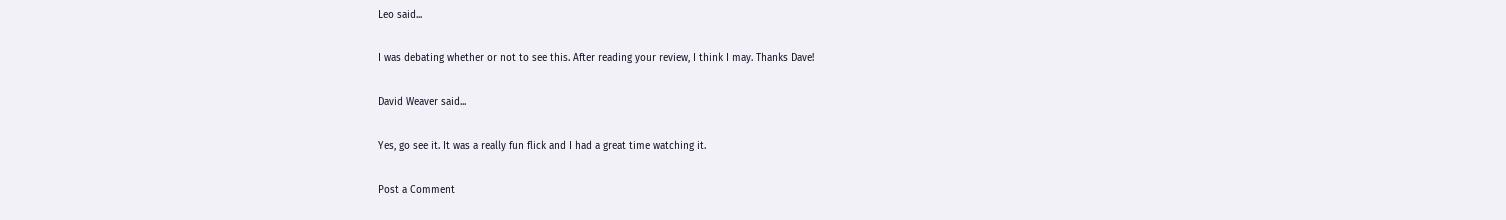Leo said...

I was debating whether or not to see this. After reading your review, I think I may. Thanks Dave!

David Weaver said...

Yes, go see it. It was a really fun flick and I had a great time watching it.

Post a Comment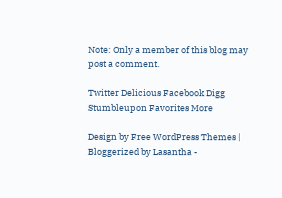Note: Only a member of this blog may post a comment.

Twitter Delicious Facebook Digg Stumbleupon Favorites More

Design by Free WordPress Themes | Bloggerized by Lasantha -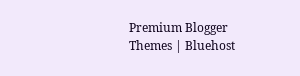Premium Blogger Themes | Bluehost